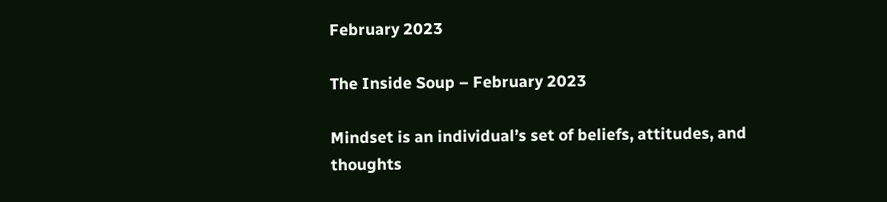February 2023

The Inside Soup – February 2023

Mindset is an individual’s set of beliefs, attitudes, and thoughts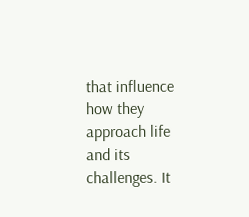that influence how they approach life and its challenges. It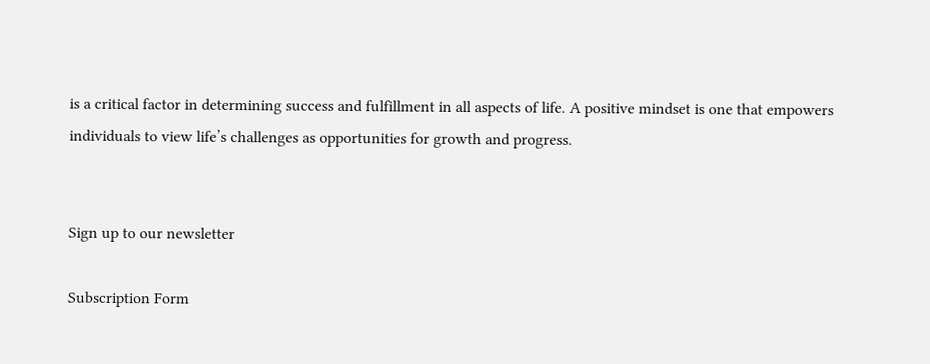is a critical factor in determining success and fulfillment in all aspects of life. A positive mindset is one that empowers individuals to view life’s challenges as opportunities for growth and progress.


Sign up to our newsletter

Subscription Form